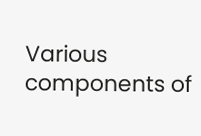Various components of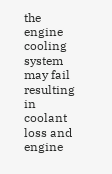the engine cooling system may fail resulting in coolant loss and engine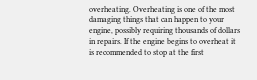overheating. Overheating is one of the most damaging things that can happen to your engine, possibly requiring thousands of dollars in repairs. If the engine begins to overheat it is recommended to stop at the first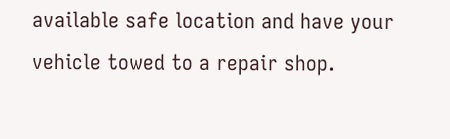available safe location and have your vehicle towed to a repair shop.